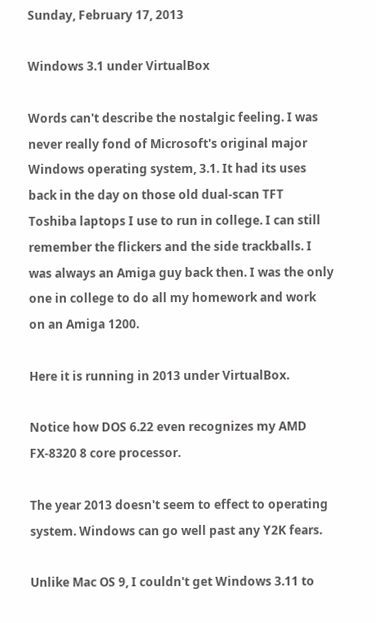Sunday, February 17, 2013

Windows 3.1 under VirtualBox

Words can't describe the nostalgic feeling. I was never really fond of Microsoft's original major Windows operating system, 3.1. It had its uses back in the day on those old dual-scan TFT Toshiba laptops I use to run in college. I can still remember the flickers and the side trackballs. I was always an Amiga guy back then. I was the only one in college to do all my homework and work on an Amiga 1200.

Here it is running in 2013 under VirtualBox.

Notice how DOS 6.22 even recognizes my AMD FX-8320 8 core processor.

The year 2013 doesn't seem to effect to operating system. Windows can go well past any Y2K fears.

Unlike Mac OS 9, I couldn't get Windows 3.11 to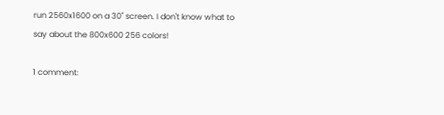run 2560x1600 on a 30" screen. I don't know what to say about the 800x600 256 colors!

1 comment: